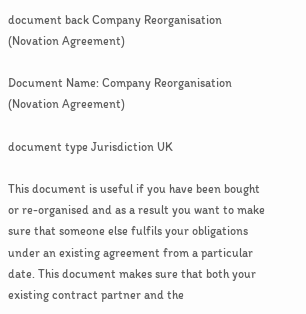document back Company Reorganisation (Novation Agreement)

Document Name: Company Reorganisation (Novation Agreement)

document type Jurisdiction UK

This document is useful if you have been bought or re-organised and as a result you want to make sure that someone else fulfils your obligations under an existing agreement from a particular date. This document makes sure that both your existing contract partner and the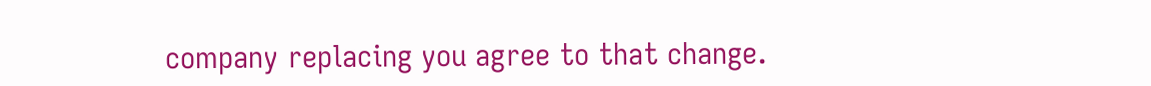company replacing you agree to that change.